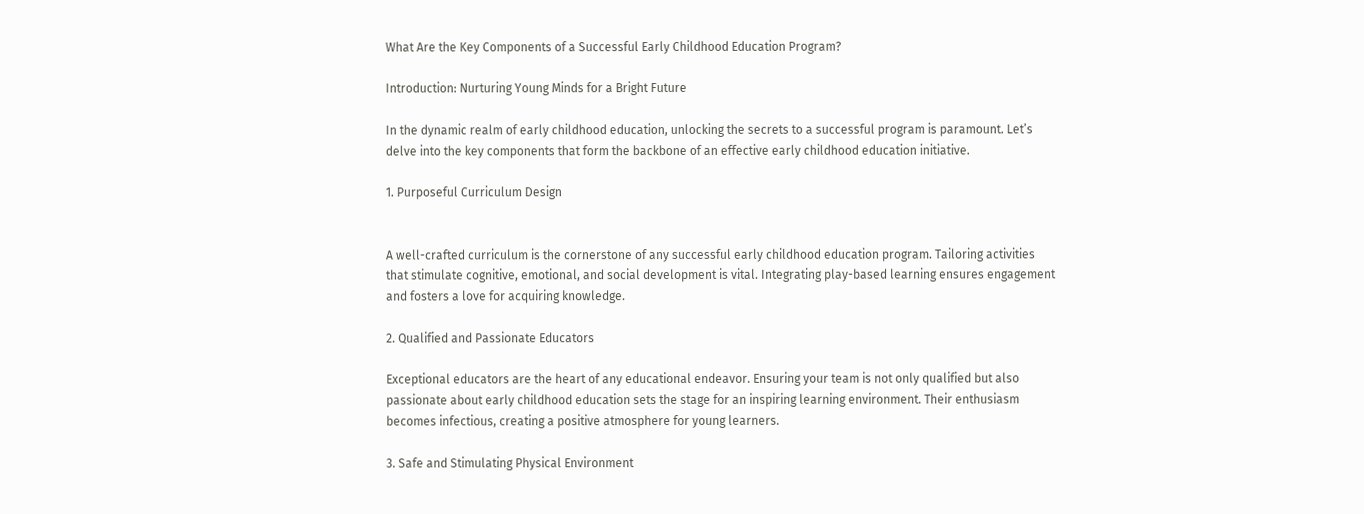What Are the Key Components of a Successful Early Childhood Education Program?

Introduction: Nurturing Young Minds for a Bright Future

In the dynamic realm of early childhood education, unlocking the secrets to a successful program is paramount. Let’s delve into the key components that form the backbone of an effective early childhood education initiative.

1. Purposeful Curriculum Design


A well-crafted curriculum is the cornerstone of any successful early childhood education program. Tailoring activities that stimulate cognitive, emotional, and social development is vital. Integrating play-based learning ensures engagement and fosters a love for acquiring knowledge.

2. Qualified and Passionate Educators

Exceptional educators are the heart of any educational endeavor. Ensuring your team is not only qualified but also passionate about early childhood education sets the stage for an inspiring learning environment. Their enthusiasm becomes infectious, creating a positive atmosphere for young learners.

3. Safe and Stimulating Physical Environment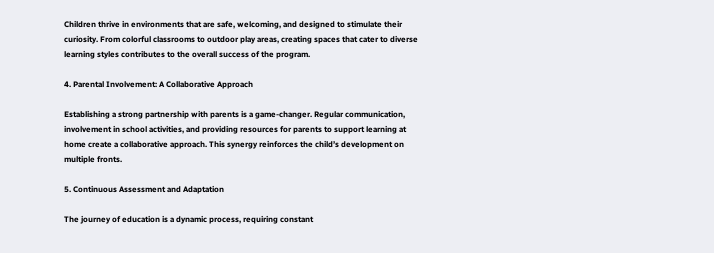Children thrive in environments that are safe, welcoming, and designed to stimulate their curiosity. From colorful classrooms to outdoor play areas, creating spaces that cater to diverse learning styles contributes to the overall success of the program.

4. Parental Involvement: A Collaborative Approach

Establishing a strong partnership with parents is a game-changer. Regular communication, involvement in school activities, and providing resources for parents to support learning at home create a collaborative approach. This synergy reinforces the child’s development on multiple fronts.

5. Continuous Assessment and Adaptation

The journey of education is a dynamic process, requiring constant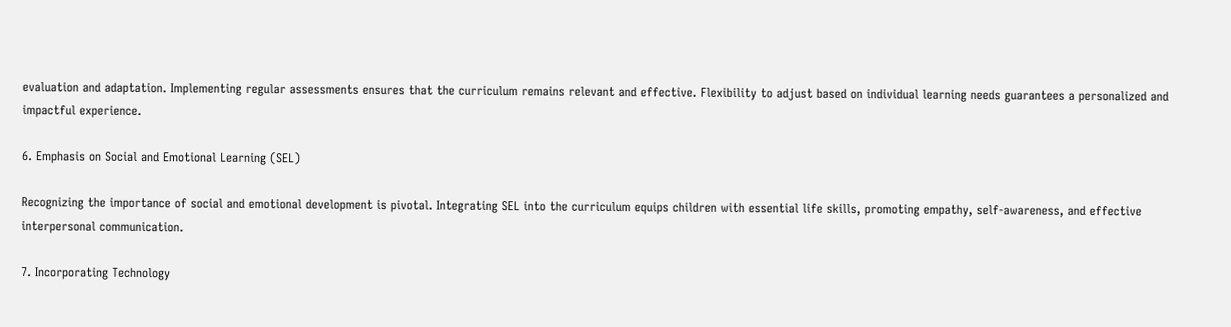evaluation and adaptation. Implementing regular assessments ensures that the curriculum remains relevant and effective. Flexibility to adjust based on individual learning needs guarantees a personalized and impactful experience.

6. Emphasis on Social and Emotional Learning (SEL)

Recognizing the importance of social and emotional development is pivotal. Integrating SEL into the curriculum equips children with essential life skills, promoting empathy, self-awareness, and effective interpersonal communication.

7. Incorporating Technology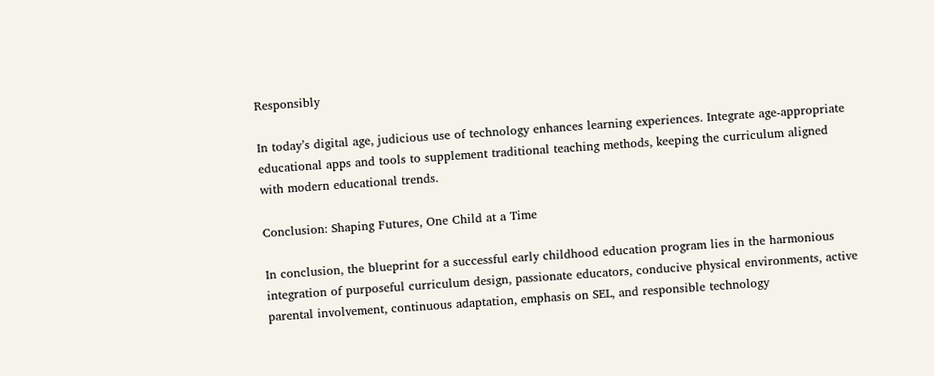Responsibly

In today’s digital age, judicious use of technology enhances learning experiences. Integrate age-appropriate educational apps and tools to supplement traditional teaching methods, keeping the curriculum aligned with modern educational trends.

Conclusion: Shaping Futures, One Child at a Time

In conclusion, the blueprint for a successful early childhood education program lies in the harmonious integration of purposeful curriculum design, passionate educators, conducive physical environments, active parental involvement, continuous adaptation, emphasis on SEL, and responsible technology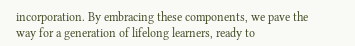incorporation. By embracing these components, we pave the way for a generation of lifelong learners, ready to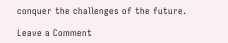conquer the challenges of the future.

Leave a Comment